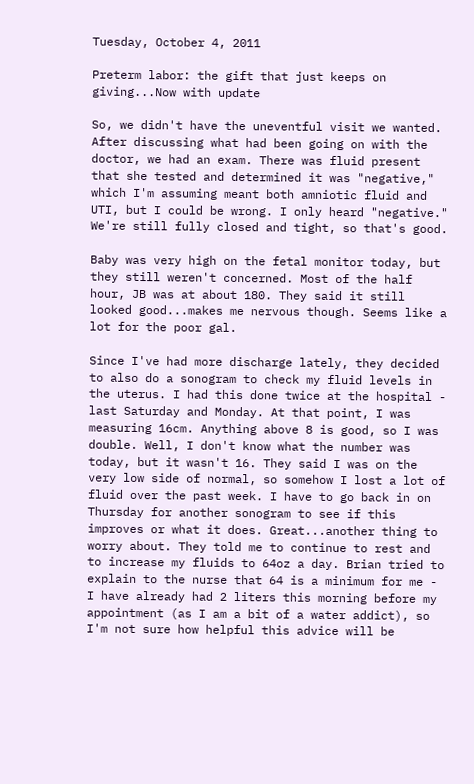Tuesday, October 4, 2011

Preterm labor: the gift that just keeps on giving...Now with update

So, we didn't have the uneventful visit we wanted. After discussing what had been going on with the doctor, we had an exam. There was fluid present that she tested and determined it was "negative," which I'm assuming meant both amniotic fluid and UTI, but I could be wrong. I only heard "negative." We're still fully closed and tight, so that's good.

Baby was very high on the fetal monitor today, but they still weren't concerned. Most of the half hour, JB was at about 180. They said it still looked good...makes me nervous though. Seems like a lot for the poor gal.

Since I've had more discharge lately, they decided to also do a sonogram to check my fluid levels in the uterus. I had this done twice at the hospital - last Saturday and Monday. At that point, I was measuring 16cm. Anything above 8 is good, so I was double. Well, I don't know what the number was today, but it wasn't 16. They said I was on the very low side of normal, so somehow I lost a lot of fluid over the past week. I have to go back in on Thursday for another sonogram to see if this improves or what it does. Great...another thing to worry about. They told me to continue to rest and to increase my fluids to 64oz a day. Brian tried to explain to the nurse that 64 is a minimum for me - I have already had 2 liters this morning before my appointment (as I am a bit of a water addict), so I'm not sure how helpful this advice will be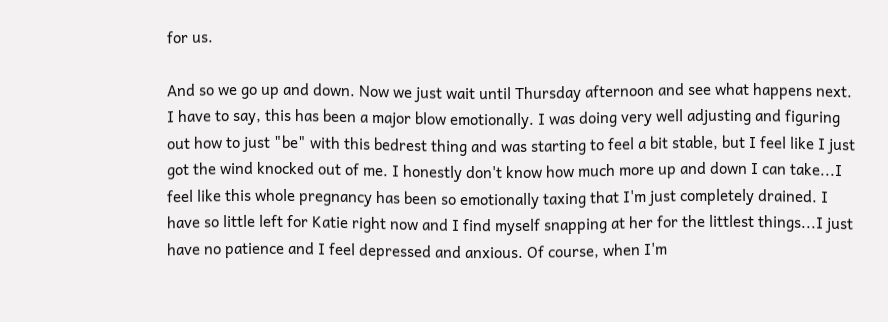for us.

And so we go up and down. Now we just wait until Thursday afternoon and see what happens next. I have to say, this has been a major blow emotionally. I was doing very well adjusting and figuring out how to just "be" with this bedrest thing and was starting to feel a bit stable, but I feel like I just got the wind knocked out of me. I honestly don't know how much more up and down I can take...I feel like this whole pregnancy has been so emotionally taxing that I'm just completely drained. I have so little left for Katie right now and I find myself snapping at her for the littlest things...I just have no patience and I feel depressed and anxious. Of course, when I'm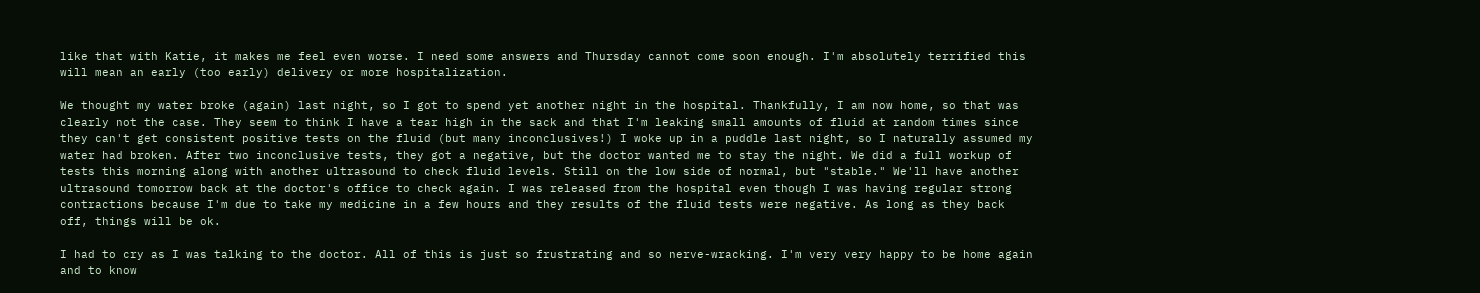like that with Katie, it makes me feel even worse. I need some answers and Thursday cannot come soon enough. I'm absolutely terrified this will mean an early (too early) delivery or more hospitalization.

We thought my water broke (again) last night, so I got to spend yet another night in the hospital. Thankfully, I am now home, so that was clearly not the case. They seem to think I have a tear high in the sack and that I'm leaking small amounts of fluid at random times since they can't get consistent positive tests on the fluid (but many inconclusives!) I woke up in a puddle last night, so I naturally assumed my water had broken. After two inconclusive tests, they got a negative, but the doctor wanted me to stay the night. We did a full workup of tests this morning along with another ultrasound to check fluid levels. Still on the low side of normal, but "stable." We'll have another ultrasound tomorrow back at the doctor's office to check again. I was released from the hospital even though I was having regular strong contractions because I'm due to take my medicine in a few hours and they results of the fluid tests were negative. As long as they back off, things will be ok.

I had to cry as I was talking to the doctor. All of this is just so frustrating and so nerve-wracking. I'm very very happy to be home again and to know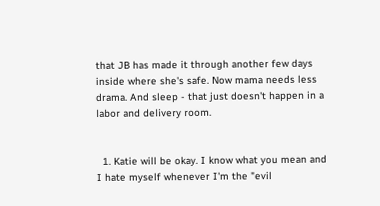that JB has made it through another few days inside where she's safe. Now mama needs less drama. And sleep - that just doesn't happen in a labor and delivery room.


  1. Katie will be okay. I know what you mean and I hate myself whenever I'm the "evil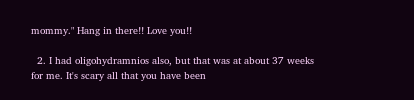mommy." Hang in there!! Love you!!

  2. I had oligohydramnios also, but that was at about 37 weeks for me. It's scary all that you have been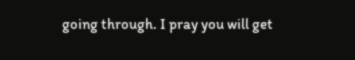going through. I pray you will get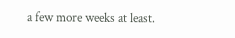a few more weeks at least.